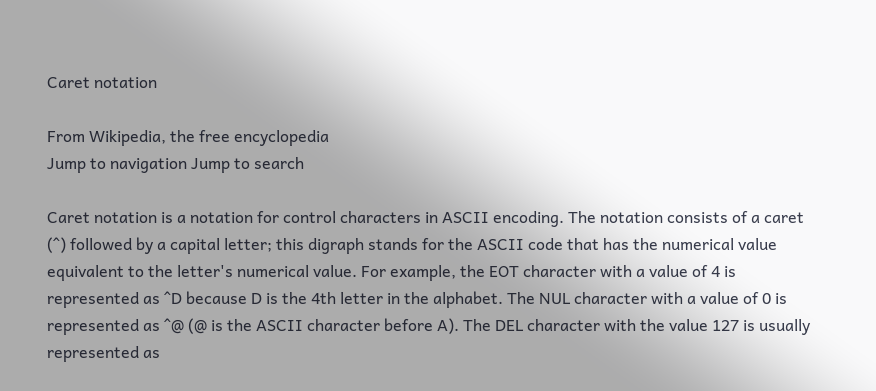Caret notation

From Wikipedia, the free encyclopedia
Jump to navigation Jump to search

Caret notation is a notation for control characters in ASCII encoding. The notation consists of a caret (^) followed by a capital letter; this digraph stands for the ASCII code that has the numerical value equivalent to the letter's numerical value. For example, the EOT character with a value of 4 is represented as ^D because D is the 4th letter in the alphabet. The NUL character with a value of 0 is represented as ^@ (@ is the ASCII character before A). The DEL character with the value 127 is usually represented as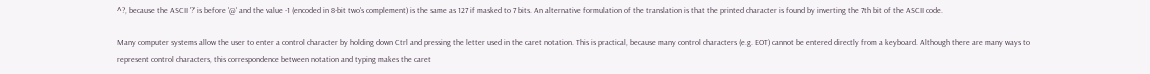^?, because the ASCII '?' is before '@' and the value -1 (encoded in 8-bit two's complement) is the same as 127 if masked to 7 bits. An alternative formulation of the translation is that the printed character is found by inverting the 7th bit of the ASCII code.

Many computer systems allow the user to enter a control character by holding down Ctrl and pressing the letter used in the caret notation. This is practical, because many control characters (e.g. EOT) cannot be entered directly from a keyboard. Although there are many ways to represent control characters, this correspondence between notation and typing makes the caret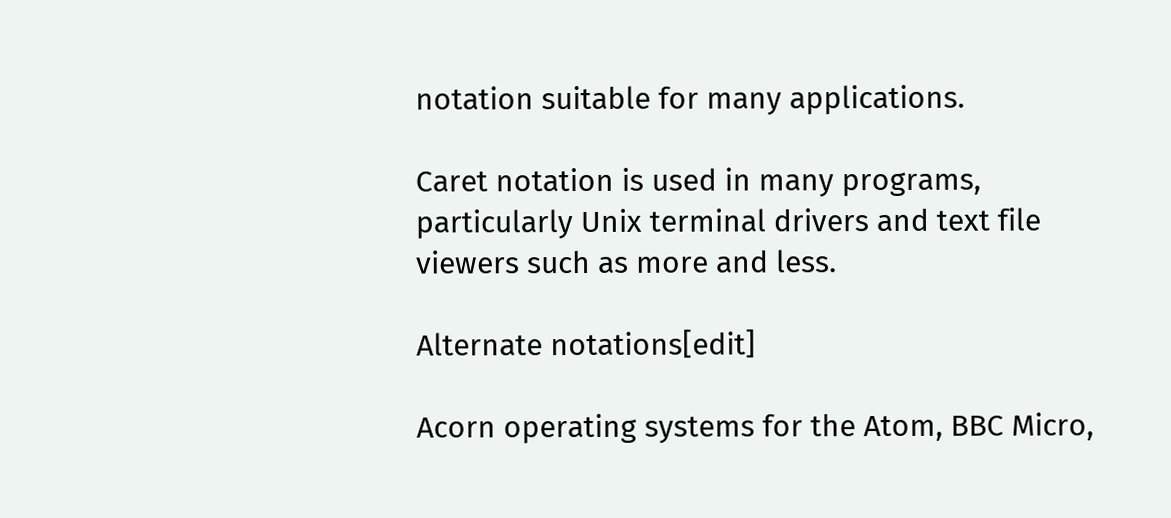notation suitable for many applications.

Caret notation is used in many programs, particularly Unix terminal drivers and text file viewers such as more and less.

Alternate notations[edit]

Acorn operating systems for the Atom, BBC Micro,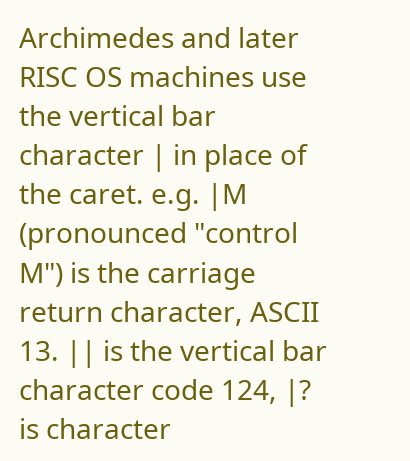Archimedes and later RISC OS machines use the vertical bar character | in place of the caret. e.g. |M (pronounced "control M") is the carriage return character, ASCII 13. || is the vertical bar character code 124, |? is character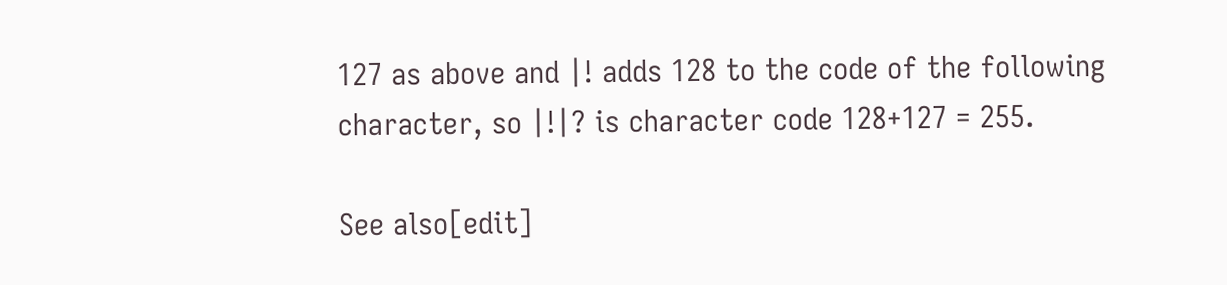127 as above and |! adds 128 to the code of the following character, so |!|? is character code 128+127 = 255.

See also[edit]